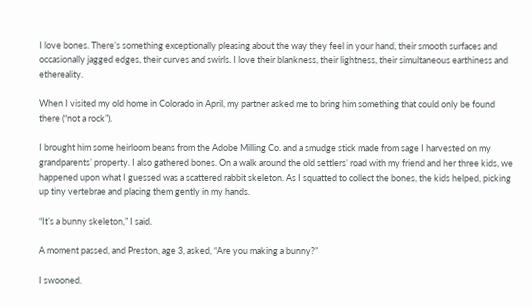I love bones. There’s something exceptionally pleasing about the way they feel in your hand, their smooth surfaces and occasionally jagged edges, their curves and swirls. I love their blankness, their lightness, their simultaneous earthiness and ethereality.

When I visited my old home in Colorado in April, my partner asked me to bring him something that could only be found there (“not a rock”).

I brought him some heirloom beans from the Adobe Milling Co. and a smudge stick made from sage I harvested on my grandparents’ property. I also gathered bones. On a walk around the old settlers’ road with my friend and her three kids, we happened upon what I guessed was a scattered rabbit skeleton. As I squatted to collect the bones, the kids helped, picking up tiny vertebrae and placing them gently in my hands.

“It’s a bunny skeleton,” I said.

A moment passed, and Preston, age 3, asked, “Are you making a bunny?”

I swooned.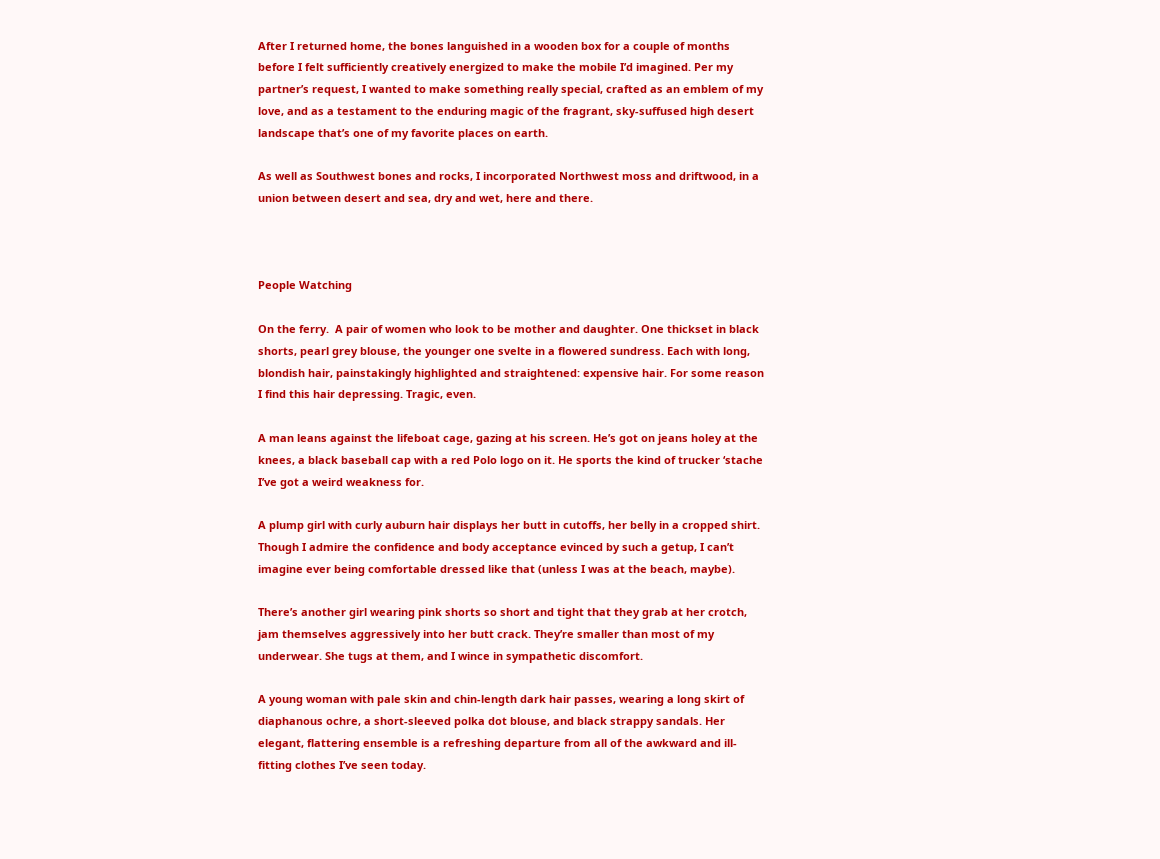After I returned home, the bones languished in a wooden box for a couple of months before I felt sufficiently creatively energized to make the mobile I’d imagined. Per my partner’s request, I wanted to make something really special, crafted as an emblem of my love, and as a testament to the enduring magic of the fragrant, sky-suffused high desert landscape that’s one of my favorite places on earth.

As well as Southwest bones and rocks, I incorporated Northwest moss and driftwood, in a union between desert and sea, dry and wet, here and there.



People Watching

On the ferry.  A pair of women who look to be mother and daughter. One thickset in black shorts, pearl grey blouse, the younger one svelte in a flowered sundress. Each with long, blondish hair, painstakingly highlighted and straightened: expensive hair. For some reason I find this hair depressing. Tragic, even.

A man leans against the lifeboat cage, gazing at his screen. He’s got on jeans holey at the knees, a black baseball cap with a red Polo logo on it. He sports the kind of trucker ‘stache I’ve got a weird weakness for.

A plump girl with curly auburn hair displays her butt in cutoffs, her belly in a cropped shirt. Though I admire the confidence and body acceptance evinced by such a getup, I can’t imagine ever being comfortable dressed like that (unless I was at the beach, maybe).

There’s another girl wearing pink shorts so short and tight that they grab at her crotch, jam themselves aggressively into her butt crack. They’re smaller than most of my underwear. She tugs at them, and I wince in sympathetic discomfort.

A young woman with pale skin and chin-length dark hair passes, wearing a long skirt of diaphanous ochre, a short-sleeved polka dot blouse, and black strappy sandals. Her elegant, flattering ensemble is a refreshing departure from all of the awkward and ill-fitting clothes I’ve seen today.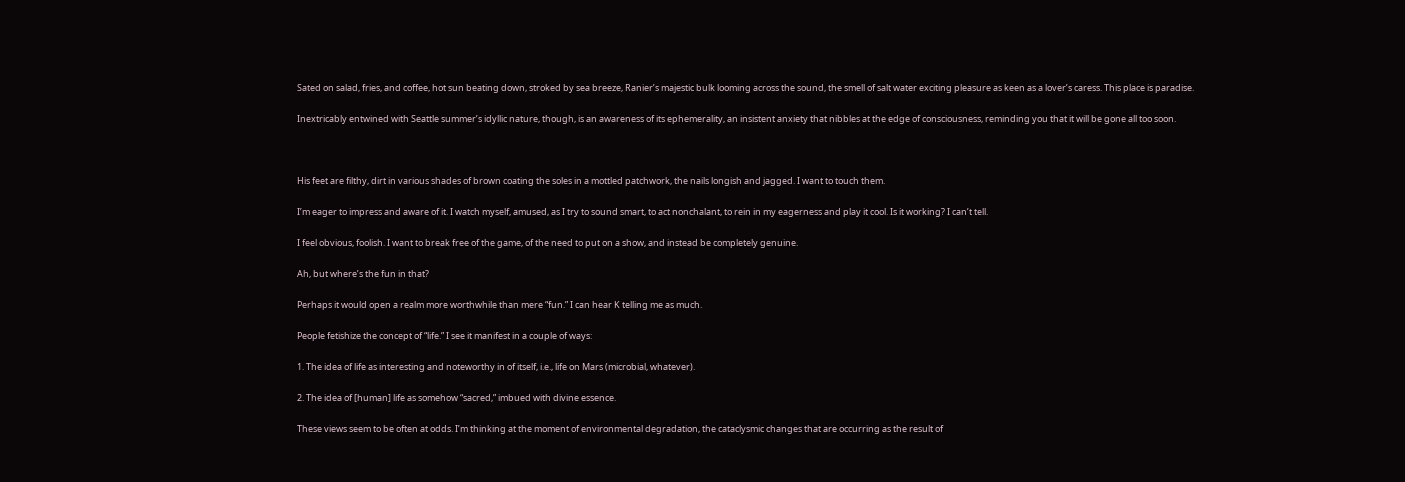Sated on salad, fries, and coffee, hot sun beating down, stroked by sea breeze, Ranier’s majestic bulk looming across the sound, the smell of salt water exciting pleasure as keen as a lover’s caress. This place is paradise.

Inextricably entwined with Seattle summer’s idyllic nature, though, is an awareness of its ephemerality, an insistent anxiety that nibbles at the edge of consciousness, reminding you that it will be gone all too soon.



His feet are filthy, dirt in various shades of brown coating the soles in a mottled patchwork, the nails longish and jagged. I want to touch them.

I’m eager to impress and aware of it. I watch myself, amused, as I try to sound smart, to act nonchalant, to rein in my eagerness and play it cool. Is it working? I can’t tell.

I feel obvious, foolish. I want to break free of the game, of the need to put on a show, and instead be completely genuine.

Ah, but where’s the fun in that?

Perhaps it would open a realm more worthwhile than mere “fun.” I can hear K telling me as much.

People fetishize the concept of “life.” I see it manifest in a couple of ways:

1. The idea of life as interesting and noteworthy in of itself, i.e., life on Mars (microbial, whatever).

2. The idea of [human] life as somehow “sacred,” imbued with divine essence.

These views seem to be often at odds. I’m thinking at the moment of environmental degradation, the cataclysmic changes that are occurring as the result of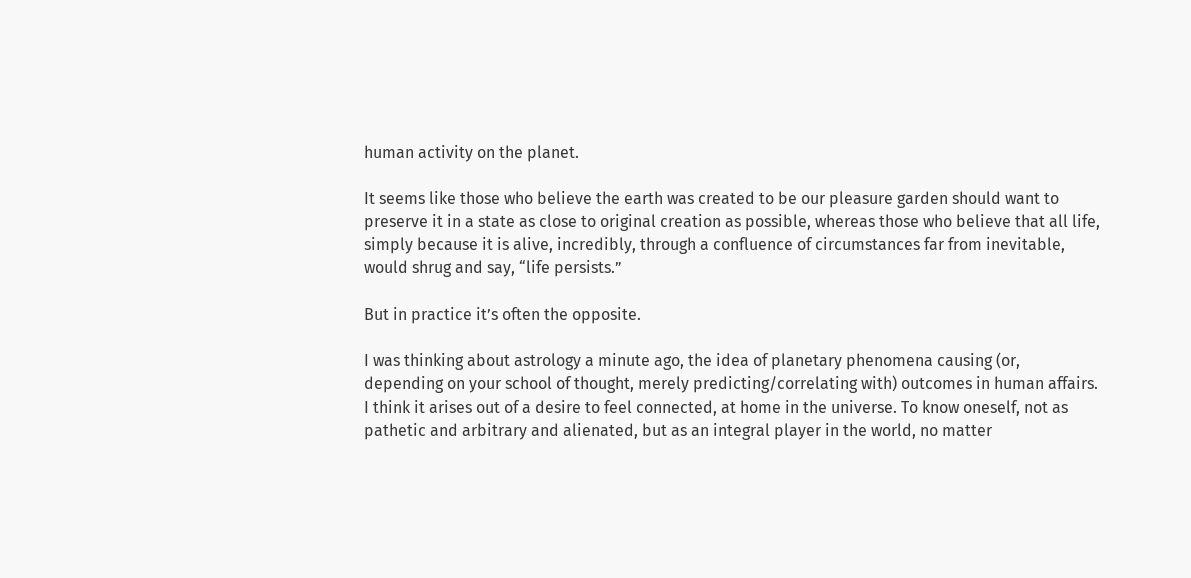human activity on the planet.

It seems like those who believe the earth was created to be our pleasure garden should want to preserve it in a state as close to original creation as possible, whereas those who believe that all life, simply because it is alive, incredibly, through a confluence of circumstances far from inevitable, would shrug and say, “life persists.”

But in practice it’s often the opposite.

I was thinking about astrology a minute ago, the idea of planetary phenomena causing (or, depending on your school of thought, merely predicting/correlating with) outcomes in human affairs. I think it arises out of a desire to feel connected, at home in the universe. To know oneself, not as pathetic and arbitrary and alienated, but as an integral player in the world, no matter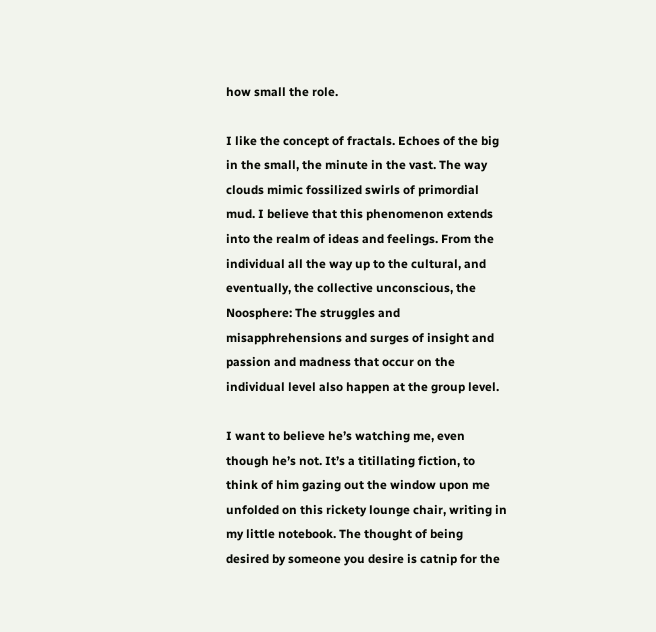how small the role.

I like the concept of fractals. Echoes of the big in the small, the minute in the vast. The way clouds mimic fossilized swirls of primordial mud. I believe that this phenomenon extends into the realm of ideas and feelings. From the individual all the way up to the cultural, and eventually, the collective unconscious, the Noosphere: The struggles and misapphrehensions and surges of insight and passion and madness that occur on the individual level also happen at the group level.

I want to believe he’s watching me, even though he’s not. It’s a titillating fiction, to think of him gazing out the window upon me unfolded on this rickety lounge chair, writing in my little notebook. The thought of being desired by someone you desire is catnip for the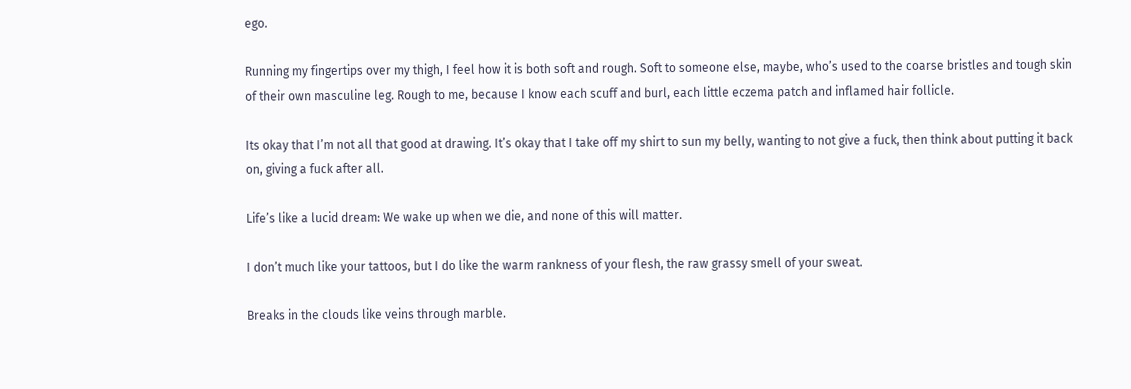ego.

Running my fingertips over my thigh, I feel how it is both soft and rough. Soft to someone else, maybe, who’s used to the coarse bristles and tough skin of their own masculine leg. Rough to me, because I know each scuff and burl, each little eczema patch and inflamed hair follicle.

Its okay that I’m not all that good at drawing. It’s okay that I take off my shirt to sun my belly, wanting to not give a fuck, then think about putting it back on, giving a fuck after all.

Life’s like a lucid dream: We wake up when we die, and none of this will matter.

I don’t much like your tattoos, but I do like the warm rankness of your flesh, the raw grassy smell of your sweat.

Breaks in the clouds like veins through marble.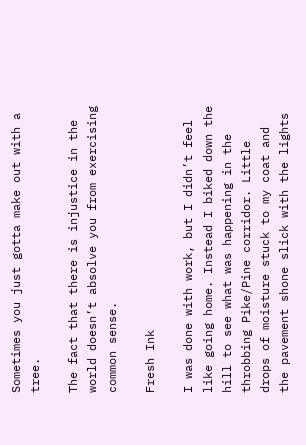Sometimes you just gotta make out with a tree.

The fact that there is injustice in the world doesn’t absolve you from exercising common sense.

Fresh Ink

I was done with work, but I didn’t feel like going home. Instead I biked down the hill to see what was happening in the throbbing Pike/Pine corridor. Little drops of moisture stuck to my coat and the pavement shone slick with the lights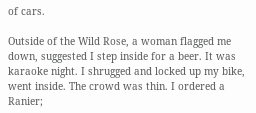of cars.

Outside of the Wild Rose, a woman flagged me down, suggested I step inside for a beer. It was karaoke night. I shrugged and locked up my bike, went inside. The crowd was thin. I ordered a Ranier;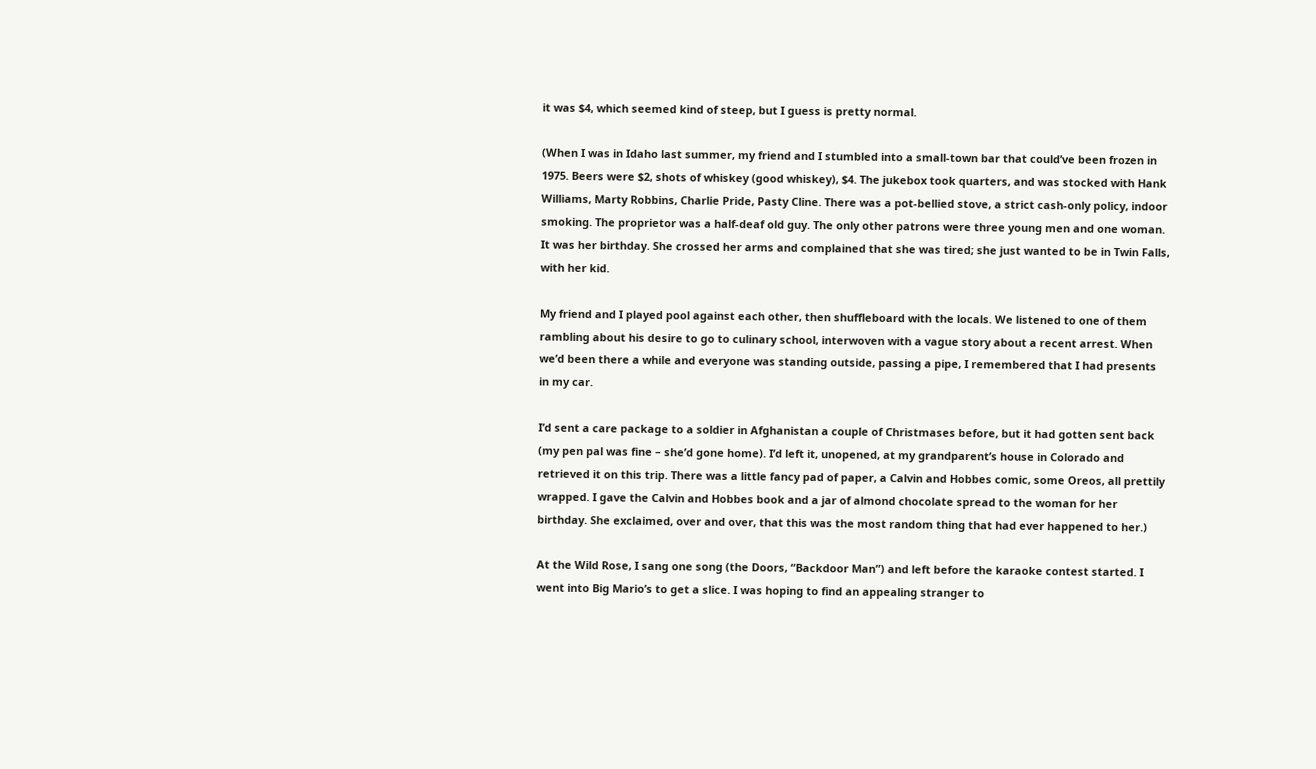it was $4, which seemed kind of steep, but I guess is pretty normal.

(When I was in Idaho last summer, my friend and I stumbled into a small-town bar that could’ve been frozen in 1975. Beers were $2, shots of whiskey (good whiskey), $4. The jukebox took quarters, and was stocked with Hank Williams, Marty Robbins, Charlie Pride, Pasty Cline. There was a pot-bellied stove, a strict cash-only policy, indoor smoking. The proprietor was a half-deaf old guy. The only other patrons were three young men and one woman. It was her birthday. She crossed her arms and complained that she was tired; she just wanted to be in Twin Falls, with her kid.

My friend and I played pool against each other, then shuffleboard with the locals. We listened to one of them rambling about his desire to go to culinary school, interwoven with a vague story about a recent arrest. When we’d been there a while and everyone was standing outside, passing a pipe, I remembered that I had presents in my car.

I’d sent a care package to a soldier in Afghanistan a couple of Christmases before, but it had gotten sent back (my pen pal was fine – she’d gone home). I’d left it, unopened, at my grandparent’s house in Colorado and retrieved it on this trip. There was a little fancy pad of paper, a Calvin and Hobbes comic, some Oreos, all prettily wrapped. I gave the Calvin and Hobbes book and a jar of almond chocolate spread to the woman for her birthday. She exclaimed, over and over, that this was the most random thing that had ever happened to her.)

At the Wild Rose, I sang one song (the Doors, “Backdoor Man”) and left before the karaoke contest started. I went into Big Mario’s to get a slice. I was hoping to find an appealing stranger to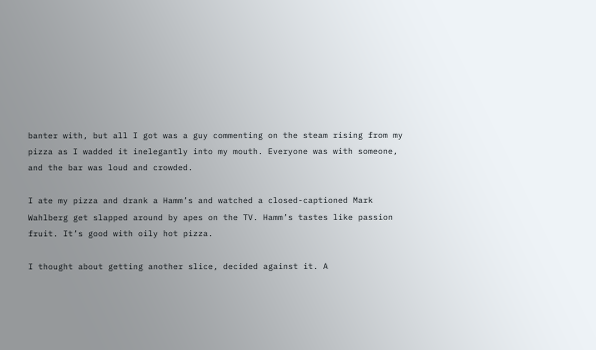banter with, but all I got was a guy commenting on the steam rising from my pizza as I wadded it inelegantly into my mouth. Everyone was with someone, and the bar was loud and crowded.

I ate my pizza and drank a Hamm’s and watched a closed-captioned Mark Wahlberg get slapped around by apes on the TV. Hamm’s tastes like passion fruit. It’s good with oily hot pizza.

I thought about getting another slice, decided against it. A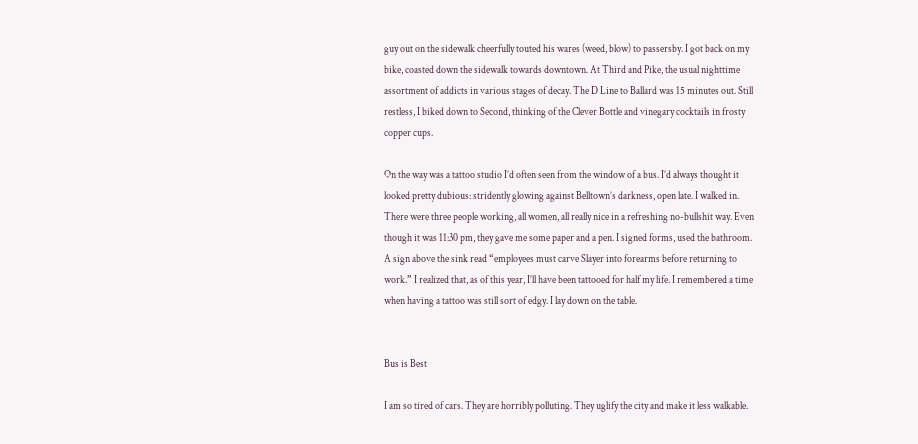guy out on the sidewalk cheerfully touted his wares (weed, blow) to passersby. I got back on my bike, coasted down the sidewalk towards downtown. At Third and Pike, the usual nighttime assortment of addicts in various stages of decay. The D Line to Ballard was 15 minutes out. Still restless, I biked down to Second, thinking of the Clever Bottle and vinegary cocktails in frosty copper cups.

On the way was a tattoo studio I’d often seen from the window of a bus. I’d always thought it looked pretty dubious: stridently glowing against Belltown’s darkness, open late. I walked in. There were three people working, all women, all really nice in a refreshing no-bullshit way. Even though it was 11:30 pm, they gave me some paper and a pen. I signed forms, used the bathroom. A sign above the sink read “employees must carve Slayer into forearms before returning to work.” I realized that, as of this year, I’ll have been tattooed for half my life. I remembered a time when having a tattoo was still sort of edgy. I lay down on the table.


Bus is Best

I am so tired of cars. They are horribly polluting. They uglify the city and make it less walkable.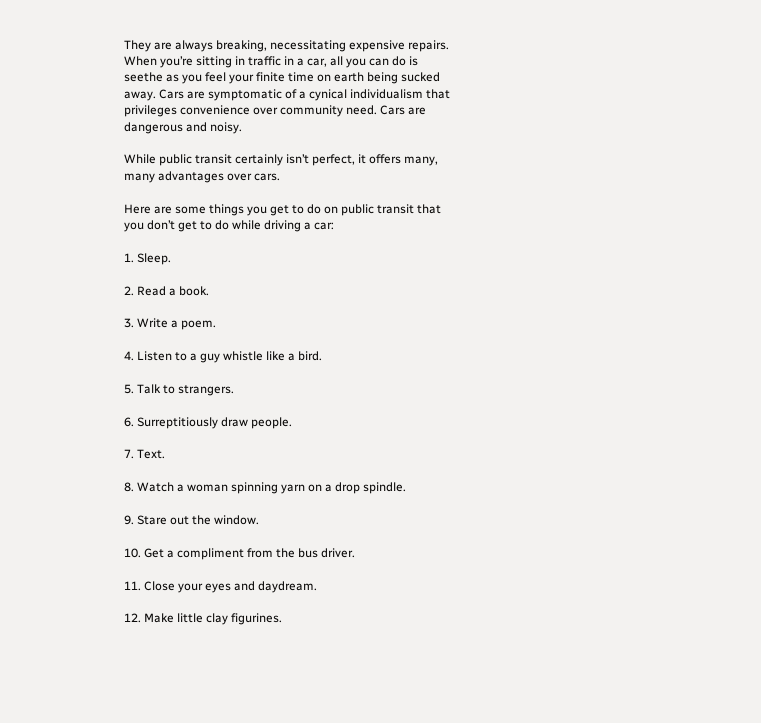They are always breaking, necessitating expensive repairs. When you’re sitting in traffic in a car, all you can do is seethe as you feel your finite time on earth being sucked away. Cars are symptomatic of a cynical individualism that privileges convenience over community need. Cars are dangerous and noisy.

While public transit certainly isn’t perfect, it offers many, many advantages over cars.

Here are some things you get to do on public transit that you don’t get to do while driving a car:

1. Sleep.

2. Read a book.

3. Write a poem.

4. Listen to a guy whistle like a bird.

5. Talk to strangers.

6. Surreptitiously draw people.

7. Text.

8. Watch a woman spinning yarn on a drop spindle.

9. Stare out the window.

10. Get a compliment from the bus driver.

11. Close your eyes and daydream.

12. Make little clay figurines.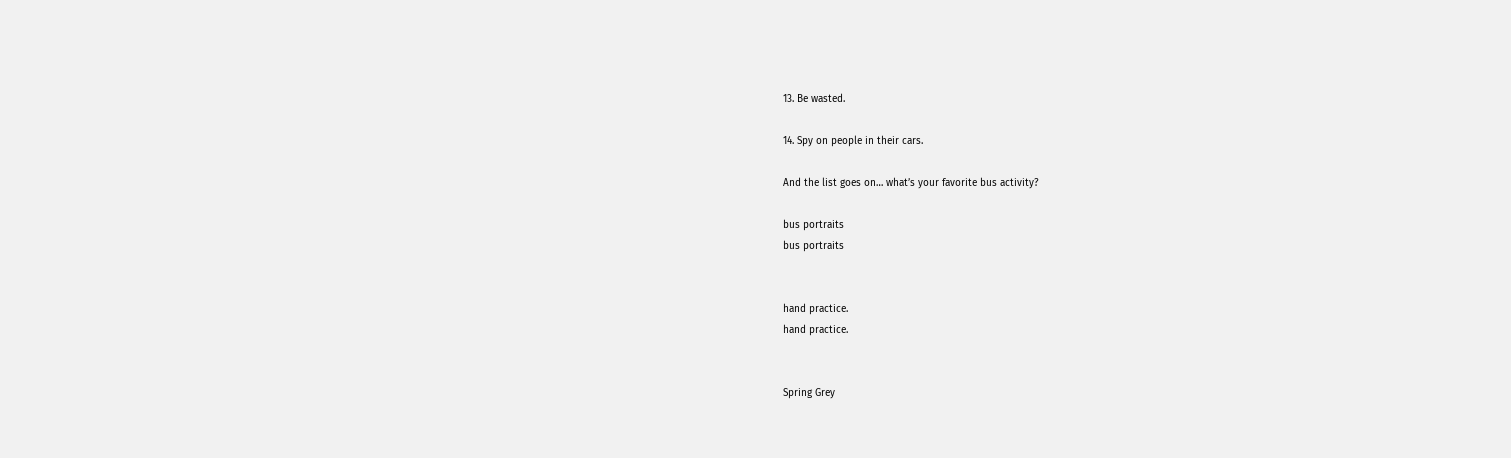13. Be wasted.

14. Spy on people in their cars.

And the list goes on… what’s your favorite bus activity?

bus portraits
bus portraits


hand practice.
hand practice.


Spring Grey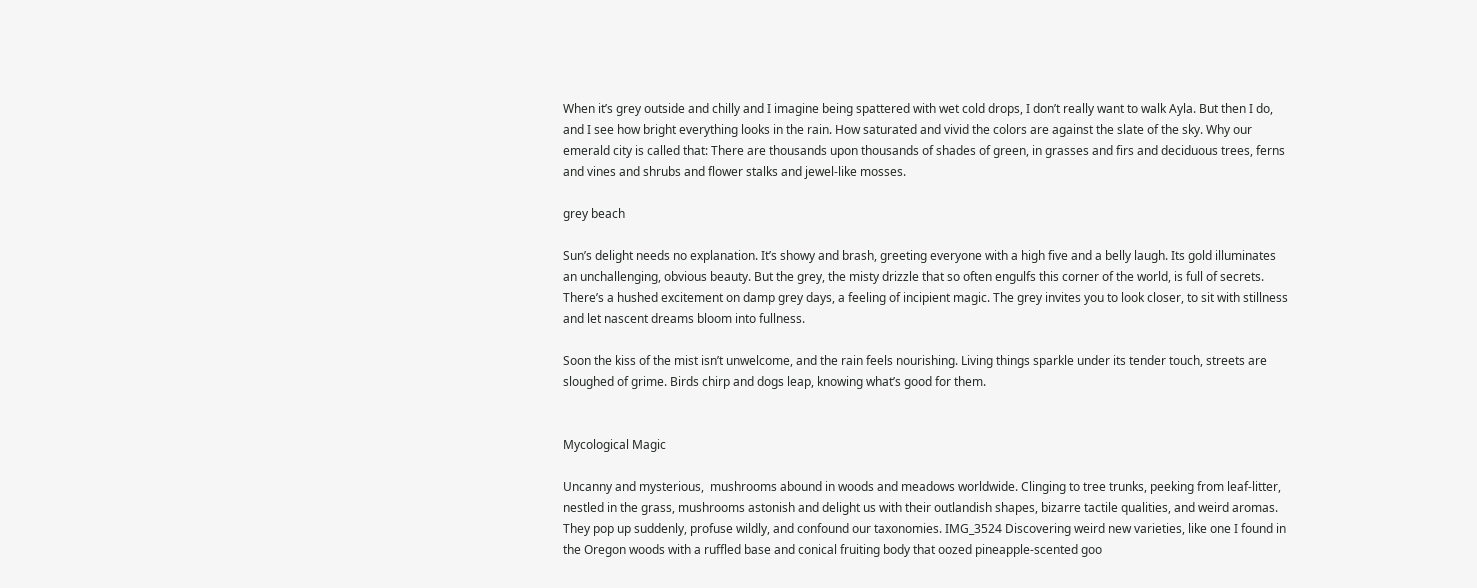When it’s grey outside and chilly and I imagine being spattered with wet cold drops, I don’t really want to walk Ayla. But then I do, and I see how bright everything looks in the rain. How saturated and vivid the colors are against the slate of the sky. Why our emerald city is called that: There are thousands upon thousands of shades of green, in grasses and firs and deciduous trees, ferns and vines and shrubs and flower stalks and jewel-like mosses.

grey beach

Sun’s delight needs no explanation. It’s showy and brash, greeting everyone with a high five and a belly laugh. Its gold illuminates an unchallenging, obvious beauty. But the grey, the misty drizzle that so often engulfs this corner of the world, is full of secrets. There’s a hushed excitement on damp grey days, a feeling of incipient magic. The grey invites you to look closer, to sit with stillness and let nascent dreams bloom into fullness.

Soon the kiss of the mist isn’t unwelcome, and the rain feels nourishing. Living things sparkle under its tender touch, streets are sloughed of grime. Birds chirp and dogs leap, knowing what’s good for them.


Mycological Magic

Uncanny and mysterious,  mushrooms abound in woods and meadows worldwide. Clinging to tree trunks, peeking from leaf-litter, nestled in the grass, mushrooms astonish and delight us with their outlandish shapes, bizarre tactile qualities, and weird aromas. They pop up suddenly, profuse wildly, and confound our taxonomies. IMG_3524 Discovering weird new varieties, like one I found in the Oregon woods with a ruffled base and conical fruiting body that oozed pineapple-scented goo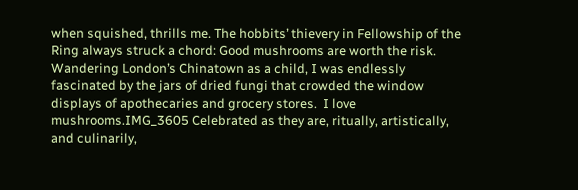when squished, thrills me. The hobbits’ thievery in Fellowship of the Ring always struck a chord: Good mushrooms are worth the risk. Wandering London’s Chinatown as a child, I was endlessly fascinated by the jars of dried fungi that crowded the window displays of apothecaries and grocery stores.  I love mushrooms.IMG_3605 Celebrated as they are, ritually, artistically, and culinarily,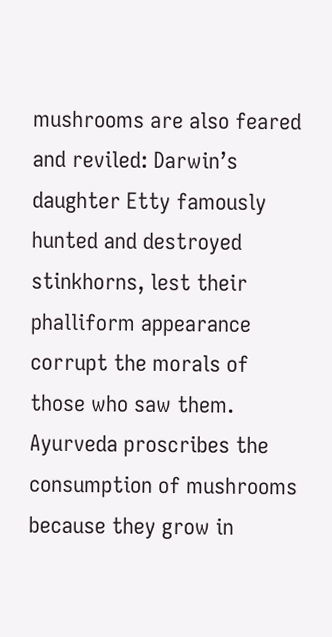mushrooms are also feared and reviled: Darwin’s daughter Etty famously hunted and destroyed stinkhorns, lest their phalliform appearance corrupt the morals of those who saw them. Ayurveda proscribes the consumption of mushrooms because they grow in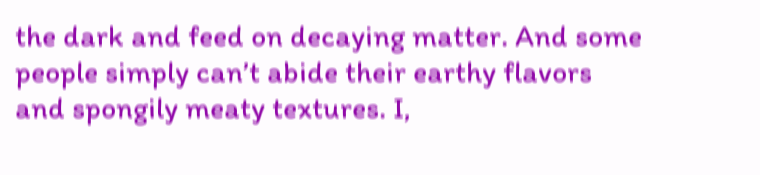the dark and feed on decaying matter. And some people simply can’t abide their earthy flavors and spongily meaty textures. I,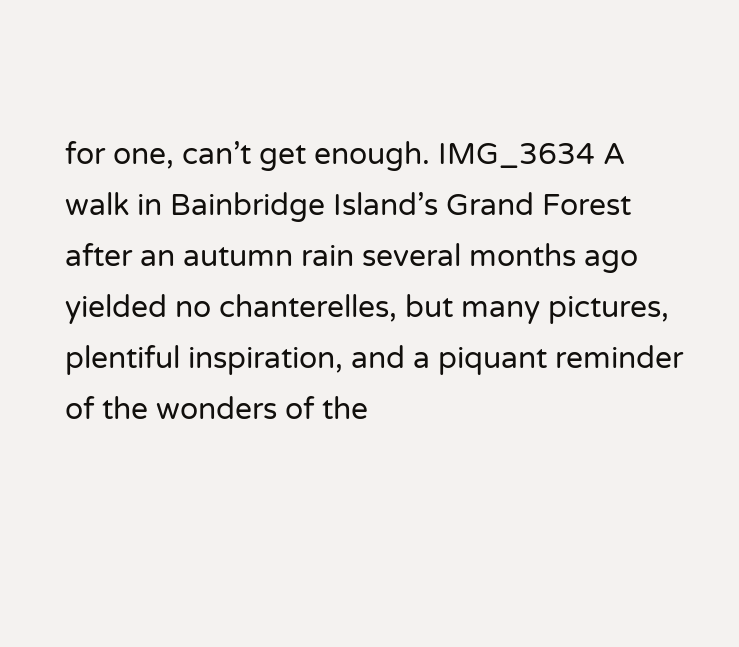for one, can’t get enough. IMG_3634 A walk in Bainbridge Island’s Grand Forest after an autumn rain several months ago yielded no chanterelles, but many pictures, plentiful inspiration, and a piquant reminder of the wonders of the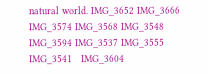natural world. IMG_3652 IMG_3666 IMG_3574 IMG_3568 IMG_3548 IMG_3594 IMG_3537 IMG_3555 IMG_3541   IMG_3604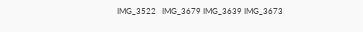IMG_3522   IMG_3679 IMG_3639 IMG_3673